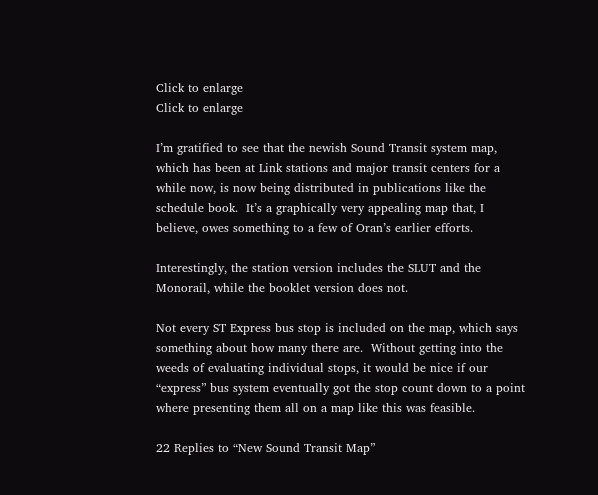Click to enlarge
Click to enlarge

I’m gratified to see that the newish Sound Transit system map, which has been at Link stations and major transit centers for a while now, is now being distributed in publications like the schedule book.  It’s a graphically very appealing map that, I believe, owes something to a few of Oran’s earlier efforts.

Interestingly, the station version includes the SLUT and the Monorail, while the booklet version does not.

Not every ST Express bus stop is included on the map, which says something about how many there are.  Without getting into the weeds of evaluating individual stops, it would be nice if our “express” bus system eventually got the stop count down to a point where presenting them all on a map like this was feasible.

22 Replies to “New Sound Transit Map”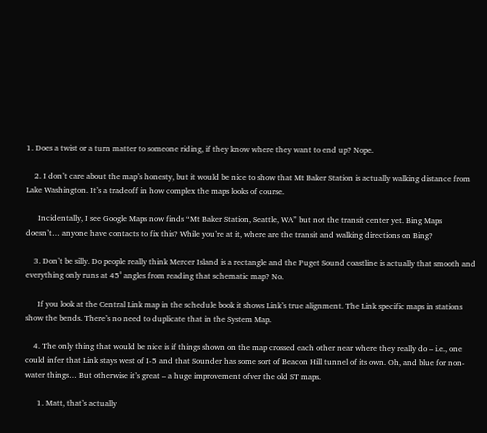1. Does a twist or a turn matter to someone riding, if they know where they want to end up? Nope.

    2. I don’t care about the map’s honesty, but it would be nice to show that Mt Baker Station is actually walking distance from Lake Washington. It’s a tradeoff in how complex the maps looks of course.

      Incidentally, I see Google Maps now finds “Mt Baker Station, Seattle, WA” but not the transit center yet. Bing Maps doesn’t… anyone have contacts to fix this? While you’re at it, where are the transit and walking directions on Bing?

    3. Don’t be silly. Do people really think Mercer Island is a rectangle and the Puget Sound coastline is actually that smooth and everything only runs at 45˚ angles from reading that schematic map? No.

      If you look at the Central Link map in the schedule book it shows Link’s true alignment. The Link specific maps in stations show the bends. There’s no need to duplicate that in the System Map.

    4. The only thing that would be nice is if things shown on the map crossed each other near where they really do – i.e., one could infer that Link stays west of I-5 and that Sounder has some sort of Beacon Hill tunnel of its own. Oh, and blue for non-water things… But otherwise it’s great – a huge improvement ofver the old ST maps.

      1. Matt, that’s actually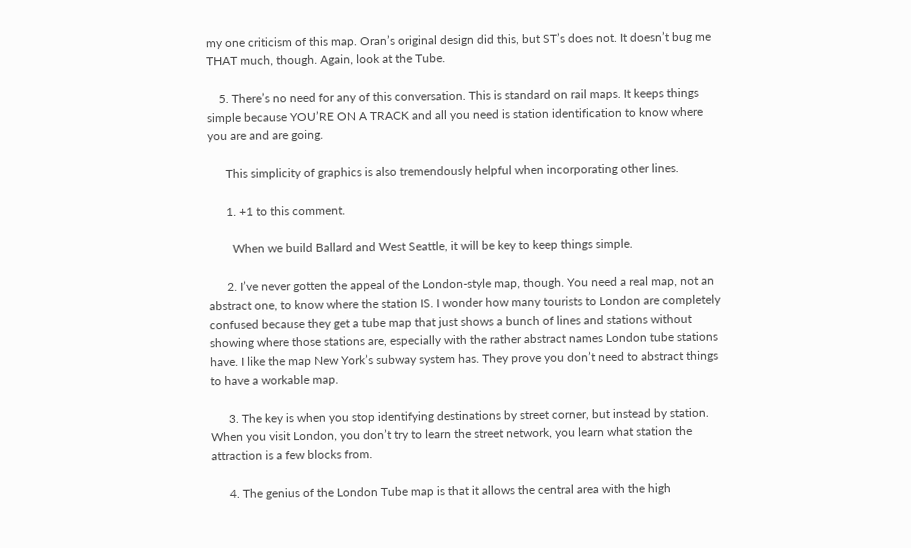my one criticism of this map. Oran’s original design did this, but ST’s does not. It doesn’t bug me THAT much, though. Again, look at the Tube.

    5. There’s no need for any of this conversation. This is standard on rail maps. It keeps things simple because YOU’RE ON A TRACK and all you need is station identification to know where you are and are going.

      This simplicity of graphics is also tremendously helpful when incorporating other lines.

      1. +1 to this comment.

        When we build Ballard and West Seattle, it will be key to keep things simple.

      2. I’ve never gotten the appeal of the London-style map, though. You need a real map, not an abstract one, to know where the station IS. I wonder how many tourists to London are completely confused because they get a tube map that just shows a bunch of lines and stations without showing where those stations are, especially with the rather abstract names London tube stations have. I like the map New York’s subway system has. They prove you don’t need to abstract things to have a workable map.

      3. The key is when you stop identifying destinations by street corner, but instead by station. When you visit London, you don’t try to learn the street network, you learn what station the attraction is a few blocks from.

      4. The genius of the London Tube map is that it allows the central area with the high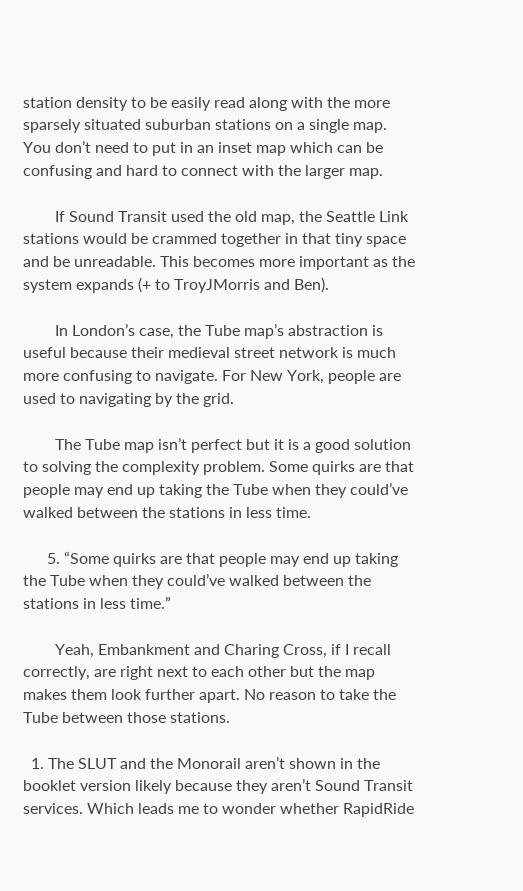station density to be easily read along with the more sparsely situated suburban stations on a single map. You don’t need to put in an inset map which can be confusing and hard to connect with the larger map.

        If Sound Transit used the old map, the Seattle Link stations would be crammed together in that tiny space and be unreadable. This becomes more important as the system expands (+ to TroyJMorris and Ben).

        In London’s case, the Tube map’s abstraction is useful because their medieval street network is much more confusing to navigate. For New York, people are used to navigating by the grid.

        The Tube map isn’t perfect but it is a good solution to solving the complexity problem. Some quirks are that people may end up taking the Tube when they could’ve walked between the stations in less time.

      5. “Some quirks are that people may end up taking the Tube when they could’ve walked between the stations in less time.”

        Yeah, Embankment and Charing Cross, if I recall correctly, are right next to each other but the map makes them look further apart. No reason to take the Tube between those stations.

  1. The SLUT and the Monorail aren’t shown in the booklet version likely because they aren’t Sound Transit services. Which leads me to wonder whether RapidRide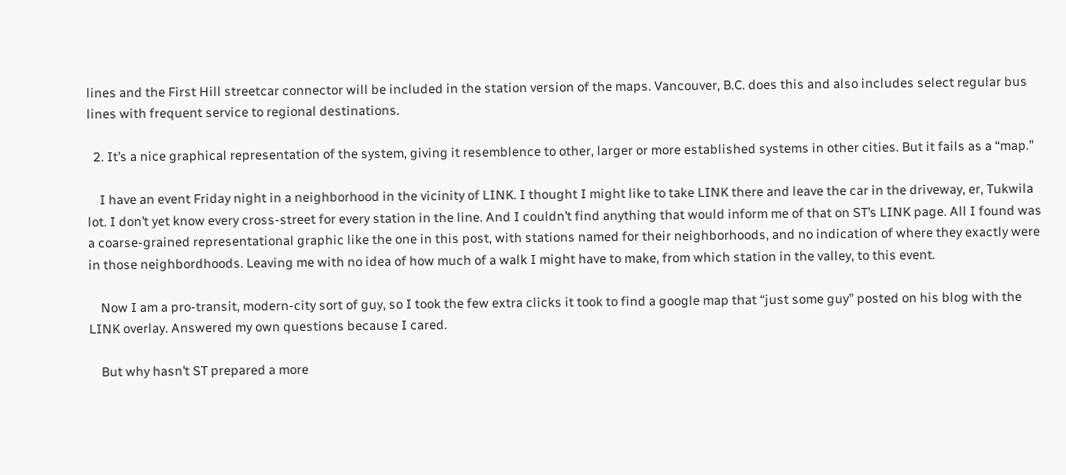lines and the First Hill streetcar connector will be included in the station version of the maps. Vancouver, B.C. does this and also includes select regular bus lines with frequent service to regional destinations.

  2. It’s a nice graphical representation of the system, giving it resemblence to other, larger or more established systems in other cities. But it fails as a “map.”

    I have an event Friday night in a neighborhood in the vicinity of LINK. I thought I might like to take LINK there and leave the car in the driveway, er, Tukwila lot. I don’t yet know every cross-street for every station in the line. And I couldn’t find anything that would inform me of that on ST’s LINK page. All I found was a coarse-grained representational graphic like the one in this post, with stations named for their neighborhoods, and no indication of where they exactly were in those neighbordhoods. Leaving me with no idea of how much of a walk I might have to make, from which station in the valley, to this event.

    Now I am a pro-transit, modern-city sort of guy, so I took the few extra clicks it took to find a google map that “just some guy” posted on his blog with the LINK overlay. Answered my own questions because I cared.

    But why hasn’t ST prepared a more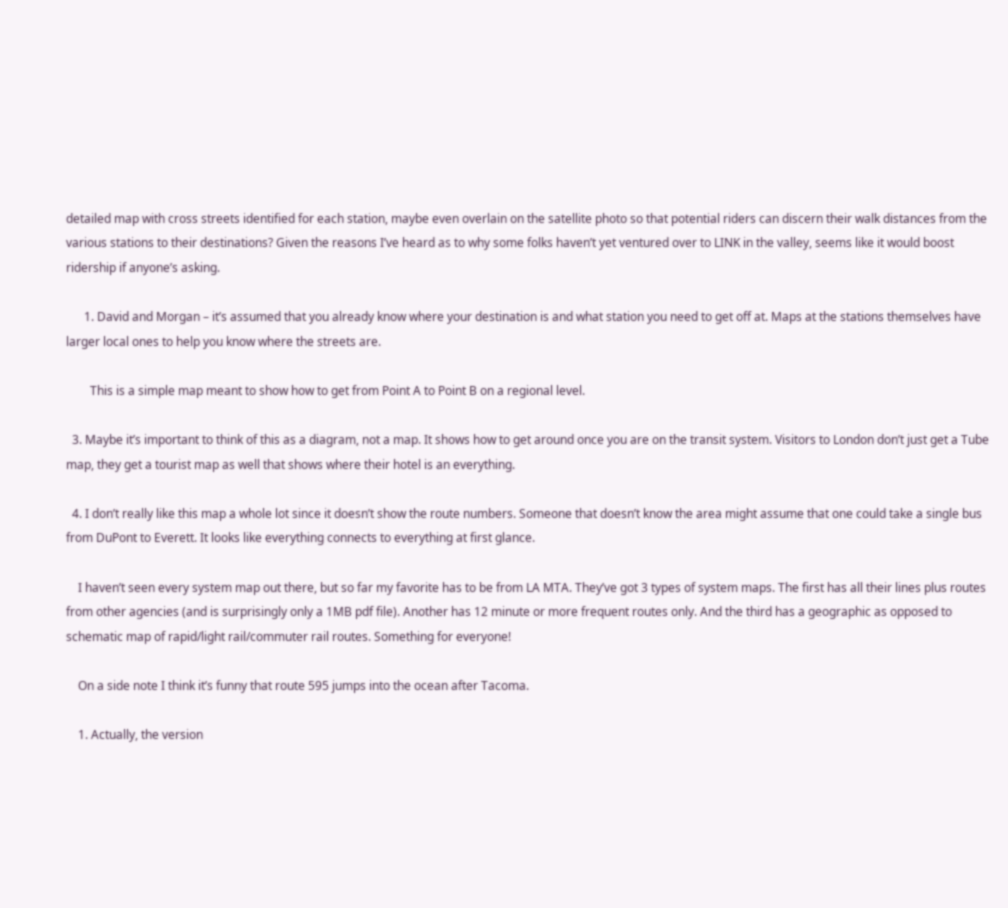detailed map with cross streets identified for each station, maybe even overlain on the satellite photo so that potential riders can discern their walk distances from the various stations to their destinations? Given the reasons I’ve heard as to why some folks haven’t yet ventured over to LINK in the valley, seems like it would boost ridership if anyone’s asking.

      1. David and Morgan – it’s assumed that you already know where your destination is and what station you need to get off at. Maps at the stations themselves have larger local ones to help you know where the streets are.

        This is a simple map meant to show how to get from Point A to Point B on a regional level.

  3. Maybe it’s important to think of this as a diagram, not a map. It shows how to get around once you are on the transit system. Visitors to London don’t just get a Tube map, they get a tourist map as well that shows where their hotel is an everything.

  4. I don’t really like this map a whole lot since it doesn’t show the route numbers. Someone that doesn’t know the area might assume that one could take a single bus from DuPont to Everett. It looks like everything connects to everything at first glance.

    I haven’t seen every system map out there, but so far my favorite has to be from LA MTA. They’ve got 3 types of system maps. The first has all their lines plus routes from other agencies (and is surprisingly only a 1MB pdf file). Another has 12 minute or more frequent routes only. And the third has a geographic as opposed to schematic map of rapid/light rail/commuter rail routes. Something for everyone!

    On a side note I think it’s funny that route 595 jumps into the ocean after Tacoma.

    1. Actually, the version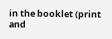in the booklet (print and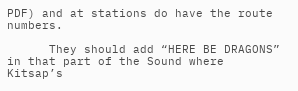PDF) and at stations do have the route numbers.

      They should add “HERE BE DRAGONS” in that part of the Sound where Kitsap’s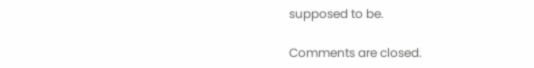supposed to be.

Comments are closed.